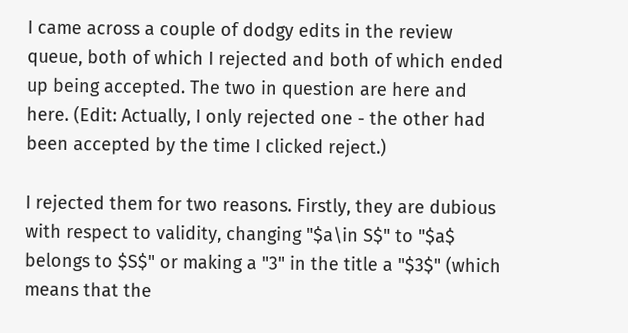I came across a couple of dodgy edits in the review queue, both of which I rejected and both of which ended up being accepted. The two in question are here and here. (Edit: Actually, I only rejected one - the other had been accepted by the time I clicked reject.)

I rejected them for two reasons. Firstly, they are dubious with respect to validity, changing "$a\in S$" to "$a$ belongs to $S$" or making a "3" in the title a "$3$" (which means that the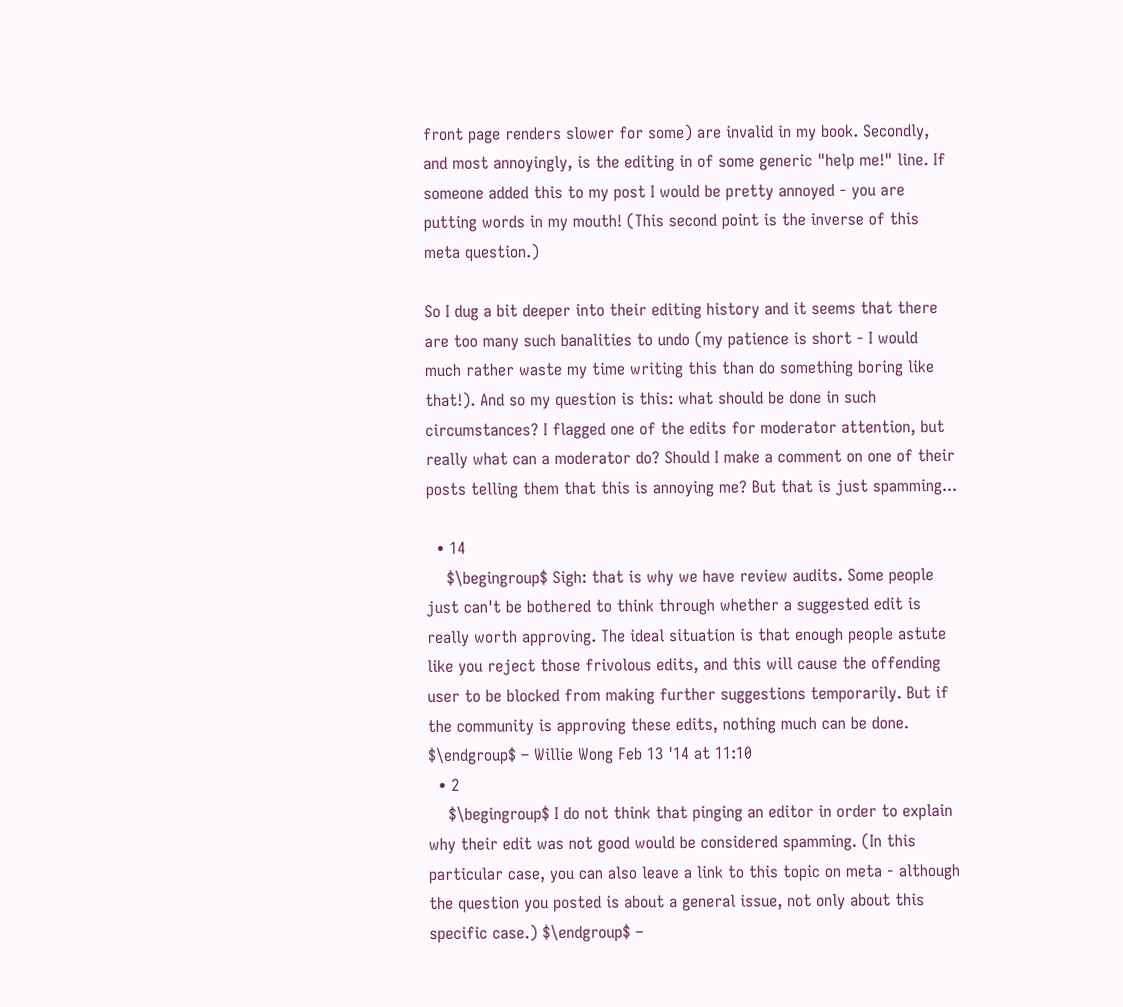front page renders slower for some) are invalid in my book. Secondly, and most annoyingly, is the editing in of some generic "help me!" line. If someone added this to my post I would be pretty annoyed - you are putting words in my mouth! (This second point is the inverse of this meta question.)

So I dug a bit deeper into their editing history and it seems that there are too many such banalities to undo (my patience is short - I would much rather waste my time writing this than do something boring like that!). And so my question is this: what should be done in such circumstances? I flagged one of the edits for moderator attention, but really what can a moderator do? Should I make a comment on one of their posts telling them that this is annoying me? But that is just spamming...

  • 14
    $\begingroup$ Sigh: that is why we have review audits. Some people just can't be bothered to think through whether a suggested edit is really worth approving. The ideal situation is that enough people astute like you reject those frivolous edits, and this will cause the offending user to be blocked from making further suggestions temporarily. But if the community is approving these edits, nothing much can be done. $\endgroup$ – Willie Wong Feb 13 '14 at 11:10
  • 2
    $\begingroup$ I do not think that pinging an editor in order to explain why their edit was not good would be considered spamming. (In this particular case, you can also leave a link to this topic on meta - although the question you posted is about a general issue, not only about this specific case.) $\endgroup$ –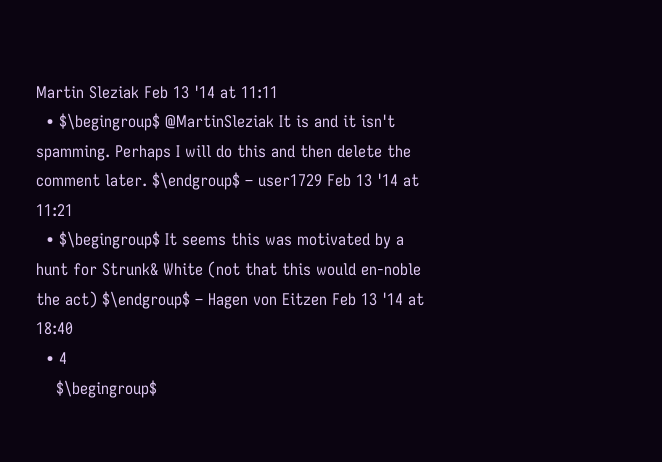Martin Sleziak Feb 13 '14 at 11:11
  • $\begingroup$ @MartinSleziak It is and it isn't spamming. Perhaps I will do this and then delete the comment later. $\endgroup$ – user1729 Feb 13 '14 at 11:21
  • $\begingroup$ It seems this was motivated by a hunt for Strunk& White (not that this would en-noble the act) $\endgroup$ – Hagen von Eitzen Feb 13 '14 at 18:40
  • 4
    $\begingroup$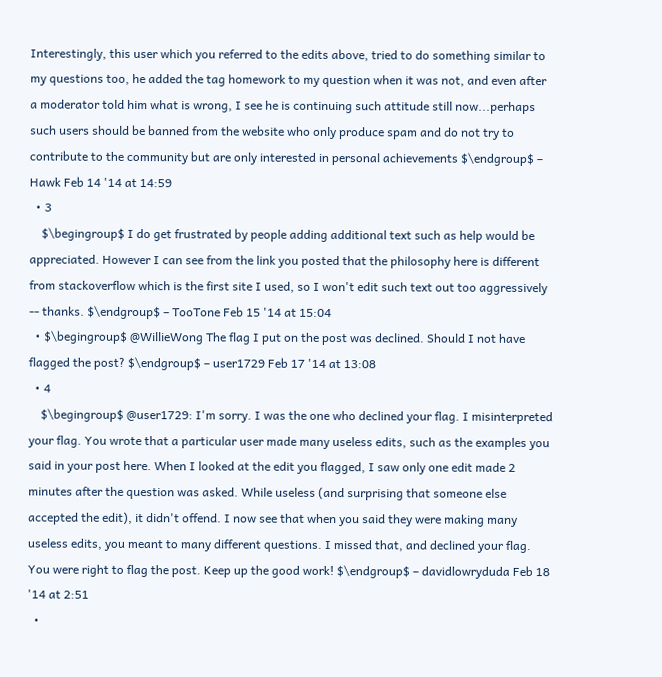Interestingly, this user which you referred to the edits above, tried to do something similar to my questions too, he added the tag homework to my question when it was not, and even after a moderator told him what is wrong, I see he is continuing such attitude still now...perhaps such users should be banned from the website who only produce spam and do not try to contribute to the community but are only interested in personal achievements $\endgroup$ – Hawk Feb 14 '14 at 14:59
  • 3
    $\begingroup$ I do get frustrated by people adding additional text such as help would be appreciated. However I can see from the link you posted that the philosophy here is different from stackoverflow which is the first site I used, so I won't edit such text out too aggressively -- thanks. $\endgroup$ – TooTone Feb 15 '14 at 15:04
  • $\begingroup$ @WillieWong The flag I put on the post was declined. Should I not have flagged the post? $\endgroup$ – user1729 Feb 17 '14 at 13:08
  • 4
    $\begingroup$ @user1729: I'm sorry. I was the one who declined your flag. I misinterpreted your flag. You wrote that a particular user made many useless edits, such as the examples you said in your post here. When I looked at the edit you flagged, I saw only one edit made 2 minutes after the question was asked. While useless (and surprising that someone else accepted the edit), it didn't offend. I now see that when you said they were making many useless edits, you meant to many different questions. I missed that, and declined your flag. You were right to flag the post. Keep up the good work! $\endgroup$ – davidlowryduda Feb 18 '14 at 2:51
  •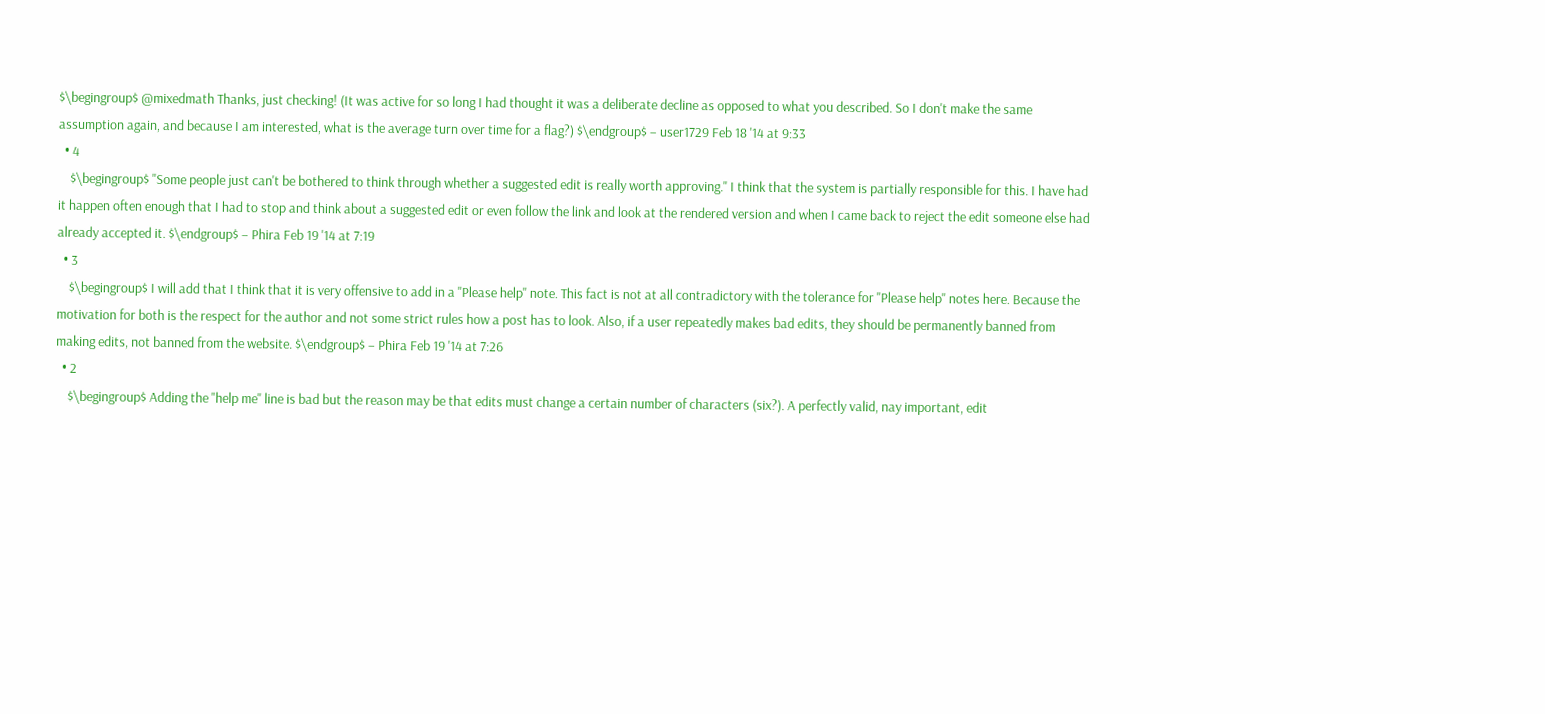$\begingroup$ @mixedmath Thanks, just checking! (It was active for so long I had thought it was a deliberate decline as opposed to what you described. So I don't make the same assumption again, and because I am interested, what is the average turn over time for a flag?) $\endgroup$ – user1729 Feb 18 '14 at 9:33
  • 4
    $\begingroup$ "Some people just can't be bothered to think through whether a suggested edit is really worth approving." I think that the system is partially responsible for this. I have had it happen often enough that I had to stop and think about a suggested edit or even follow the link and look at the rendered version and when I came back to reject the edit someone else had already accepted it. $\endgroup$ – Phira Feb 19 '14 at 7:19
  • 3
    $\begingroup$ I will add that I think that it is very offensive to add in a "Please help" note. This fact is not at all contradictory with the tolerance for "Please help" notes here. Because the motivation for both is the respect for the author and not some strict rules how a post has to look. Also, if a user repeatedly makes bad edits, they should be permanently banned from making edits, not banned from the website. $\endgroup$ – Phira Feb 19 '14 at 7:26
  • 2
    $\begingroup$ Adding the "help me" line is bad but the reason may be that edits must change a certain number of characters (six?). A perfectly valid, nay important, edit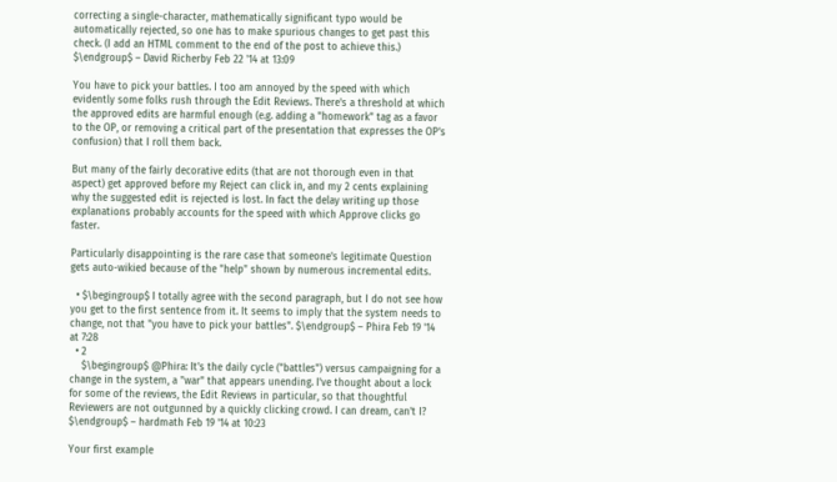correcting a single-character, mathematically significant typo would be automatically rejected, so one has to make spurious changes to get past this check. (I add an HTML comment to the end of the post to achieve this.) $\endgroup$ – David Richerby Feb 22 '14 at 13:09

You have to pick your battles. I too am annoyed by the speed with which evidently some folks rush through the Edit Reviews. There's a threshold at which the approved edits are harmful enough (e.g. adding a "homework" tag as a favor to the OP, or removing a critical part of the presentation that expresses the OP's confusion) that I roll them back.

But many of the fairly decorative edits (that are not thorough even in that aspect) get approved before my Reject can click in, and my 2 cents explaining why the suggested edit is rejected is lost. In fact the delay writing up those explanations probably accounts for the speed with which Approve clicks go faster.

Particularly disappointing is the rare case that someone's legitimate Question gets auto-wikied because of the "help" shown by numerous incremental edits.

  • $\begingroup$ I totally agree with the second paragraph, but I do not see how you get to the first sentence from it. It seems to imply that the system needs to change, not that "you have to pick your battles". $\endgroup$ – Phira Feb 19 '14 at 7:28
  • 2
    $\begingroup$ @Phira: It's the daily cycle ("battles") versus campaigning for a change in the system, a "war" that appears unending. I've thought about a lock for some of the reviews, the Edit Reviews in particular, so that thoughtful Reviewers are not outgunned by a quickly clicking crowd. I can dream, can't I? $\endgroup$ – hardmath Feb 19 '14 at 10:23

Your first example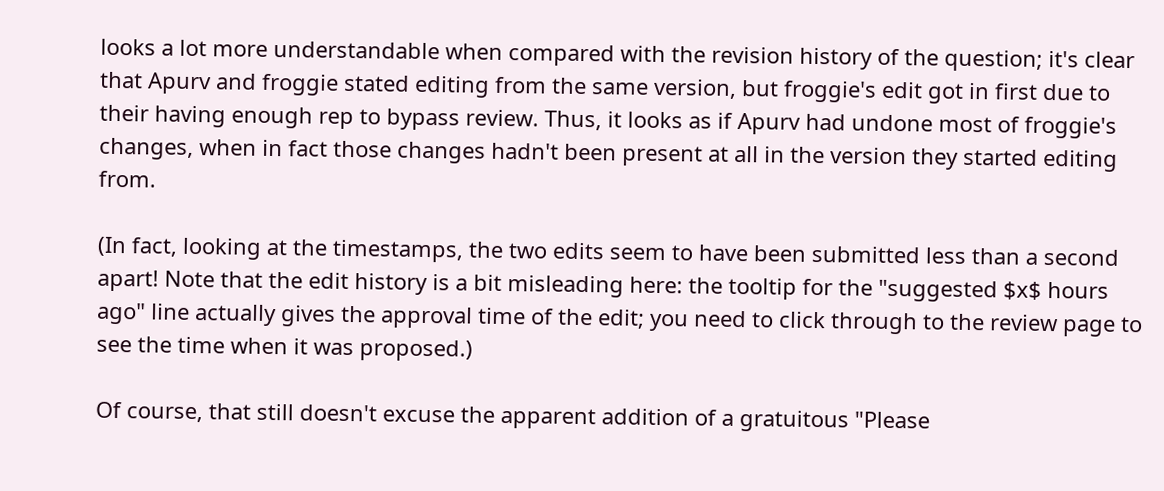looks a lot more understandable when compared with the revision history of the question; it's clear that Apurv and froggie stated editing from the same version, but froggie's edit got in first due to their having enough rep to bypass review. Thus, it looks as if Apurv had undone most of froggie's changes, when in fact those changes hadn't been present at all in the version they started editing from.

(In fact, looking at the timestamps, the two edits seem to have been submitted less than a second apart! Note that the edit history is a bit misleading here: the tooltip for the "suggested $x$ hours ago" line actually gives the approval time of the edit; you need to click through to the review page to see the time when it was proposed.)

Of course, that still doesn't excuse the apparent addition of a gratuitous "Please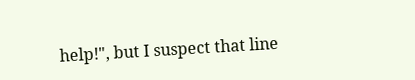help!", but I suspect that line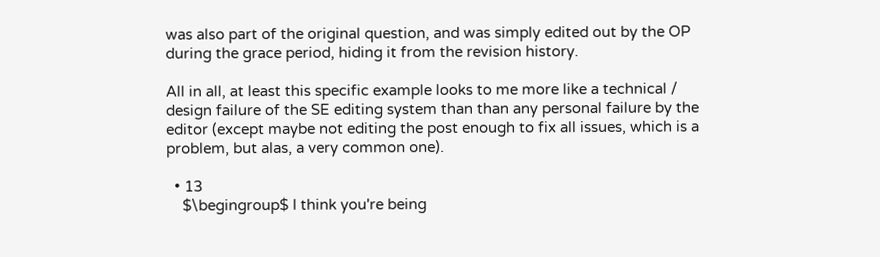was also part of the original question, and was simply edited out by the OP during the grace period, hiding it from the revision history.

All in all, at least this specific example looks to me more like a technical / design failure of the SE editing system than than any personal failure by the editor (except maybe not editing the post enough to fix all issues, which is a problem, but alas, a very common one).

  • 13
    $\begingroup$ I think you're being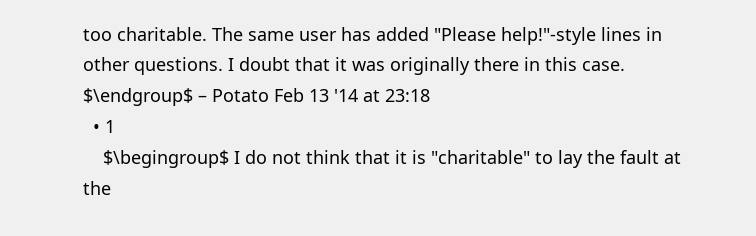too charitable. The same user has added "Please help!"-style lines in other questions. I doubt that it was originally there in this case. $\endgroup$ – Potato Feb 13 '14 at 23:18
  • 1
    $\begingroup$ I do not think that it is "charitable" to lay the fault at the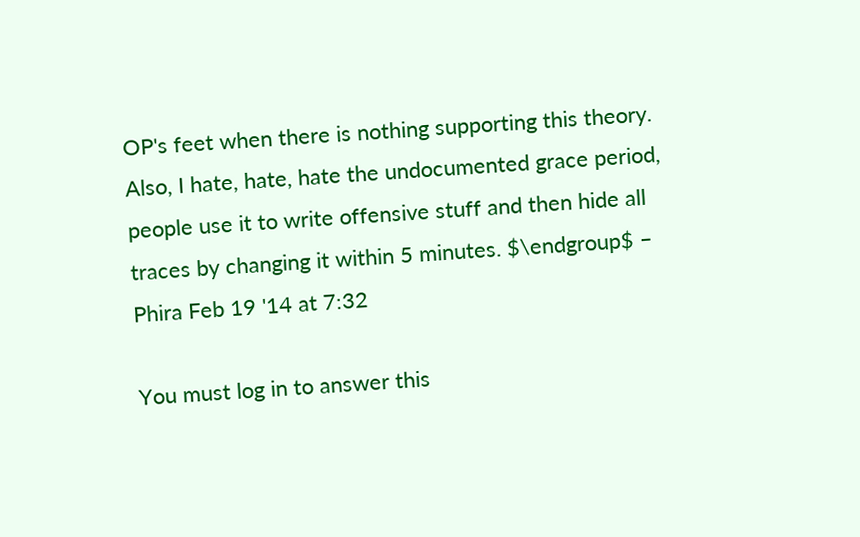OP's feet when there is nothing supporting this theory. Also, I hate, hate, hate the undocumented grace period, people use it to write offensive stuff and then hide all traces by changing it within 5 minutes. $\endgroup$ – Phira Feb 19 '14 at 7:32

You must log in to answer this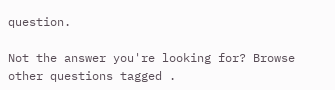question.

Not the answer you're looking for? Browse other questions tagged .